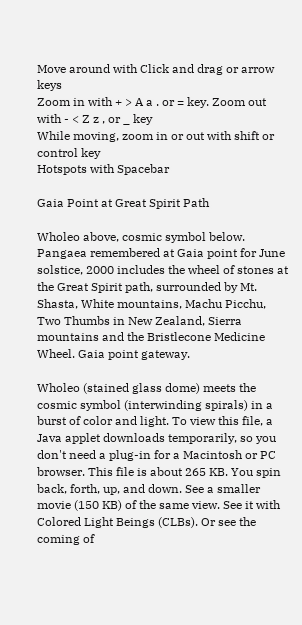Move around with Click and drag or arrow keys
Zoom in with + > A a . or = key. Zoom out with - < Z z , or _ key
While moving, zoom in or out with shift or control key
Hotspots with Spacebar

Gaia Point at Great Spirit Path

Wholeo above, cosmic symbol below. Pangaea remembered at Gaia point for June solstice, 2000 includes the wheel of stones at the Great Spirit path, surrounded by Mt. Shasta, White mountains, Machu Picchu, Two Thumbs in New Zealand, Sierra mountains and the Bristlecone Medicine Wheel. Gaia point gateway.

Wholeo (stained glass dome) meets the cosmic symbol (interwinding spirals) in a burst of color and light. To view this file, a Java applet downloads temporarily, so you don't need a plug-in for a Macintosh or PC browser. This file is about 265 KB. You spin back, forth, up, and down. See a smaller movie (150 KB) of the same view. See it with Colored Light Beings (CLBs). Or see the coming of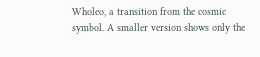Wholeo, a transition from the cosmic symbol. A smaller version shows only the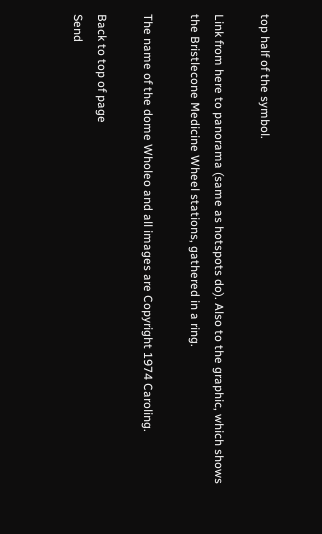top half of the symbol.

Link from here to panorama (same as hotspots do). Also to the graphic, which shows the Bristlecone Medicine Wheel stations, gathered in a ring.

The name of the dome Wholeo and all images are Copyright 1974 Caroling.

Back to top of page
Send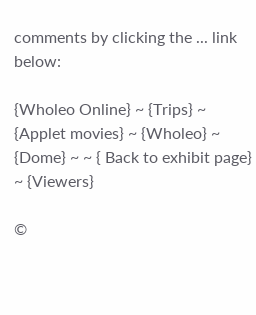comments by clicking the ... link below:

{Wholeo Online} ~ {Trips} ~ {Applet movies} ~ {Wholeo} ~ {Dome} ~ ~ { Back to exhibit page} ~ {Viewers}

©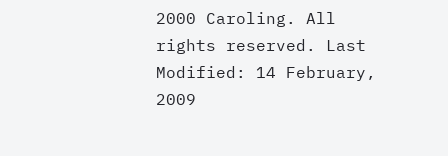2000 Caroling. All rights reserved. Last Modified: 14 February, 2009